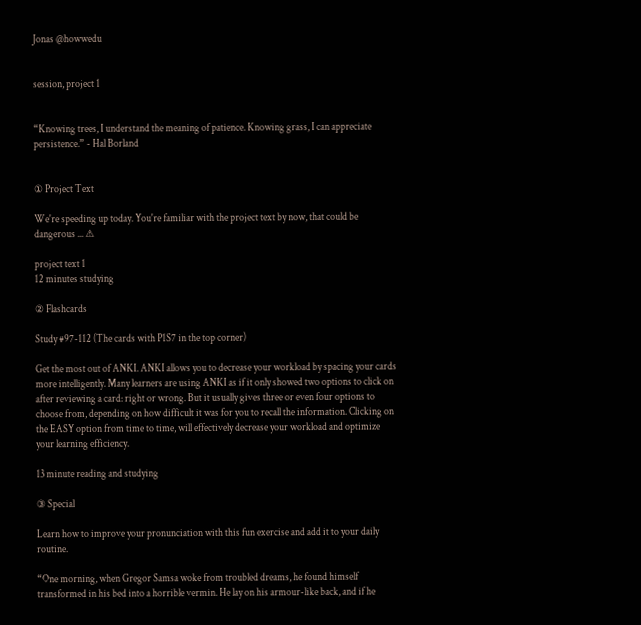Jonas @howwedu


session, project 1


“Knowing trees, I understand the meaning of patience. Knowing grass, I can appreciate persistence.” - Hal Borland


① Project Text

We're speeding up today. You're familiar with the project text by now, that could be dangerous ... ⚠

project text 1
12 minutes studying

② Flashcards

Study #97-112 (The cards with P1S7 in the top corner)

Get the most out of ANKI. ANKI allows you to decrease your workload by spacing your cards more intelligently. Many learners are using ANKI as if it only showed two options to click on after reviewing a card: right or wrong. But it usually gives three or even four options to choose from, depending on how difficult it was for you to recall the information. Clicking on the EASY option from time to time, will effectively decrease your workload and optimize your learning efficiency.

13 minute reading and studying

③ Special

Learn how to improve your pronunciation with this fun exercise and add it to your daily routine.

“One morning, when Gregor Samsa woke from troubled dreams, he found himself transformed in his bed into a horrible vermin. He lay on his armour-like back, and if he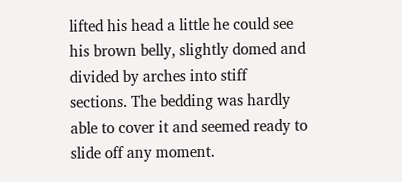lifted his head a little he could see his brown belly, slightly domed and divided by arches into stiff sections. The bedding was hardly able to cover it and seemed ready to slide off any moment.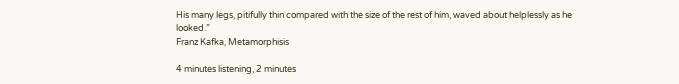His many legs, pitifully thin compared with the size of the rest of him, waved about helplessly as he looked.”
Franz Kafka, Metamorphisis

4 minutes listening, 2 minutes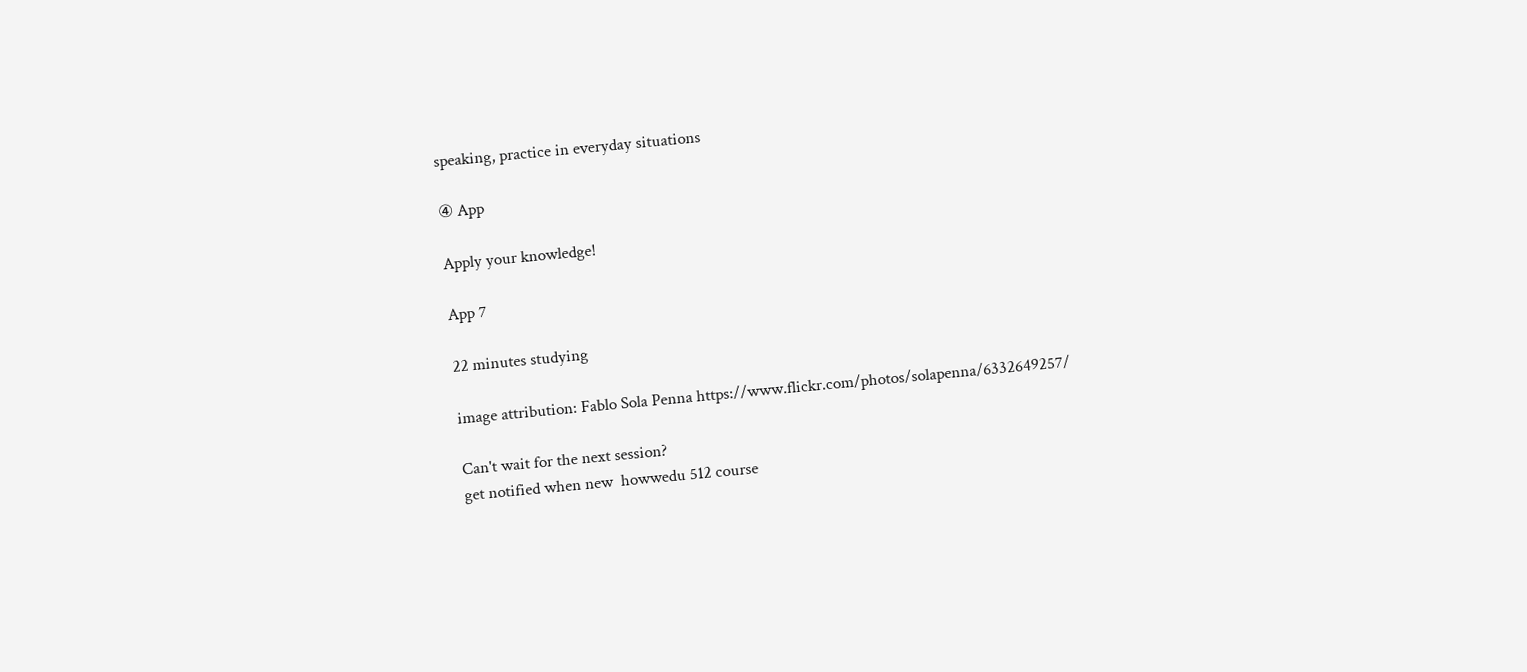speaking, practice in everyday situations

④ App

Apply your knowledge!

App 7

22 minutes studying

image attribution: Fablo Sola Penna https://www.flickr.com/photos/solapenna/6332649257/

Can't wait for the next session?
get notified when new  howwedu 512 course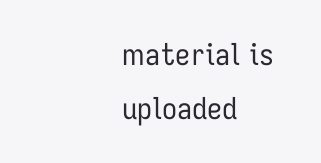material is uploaded